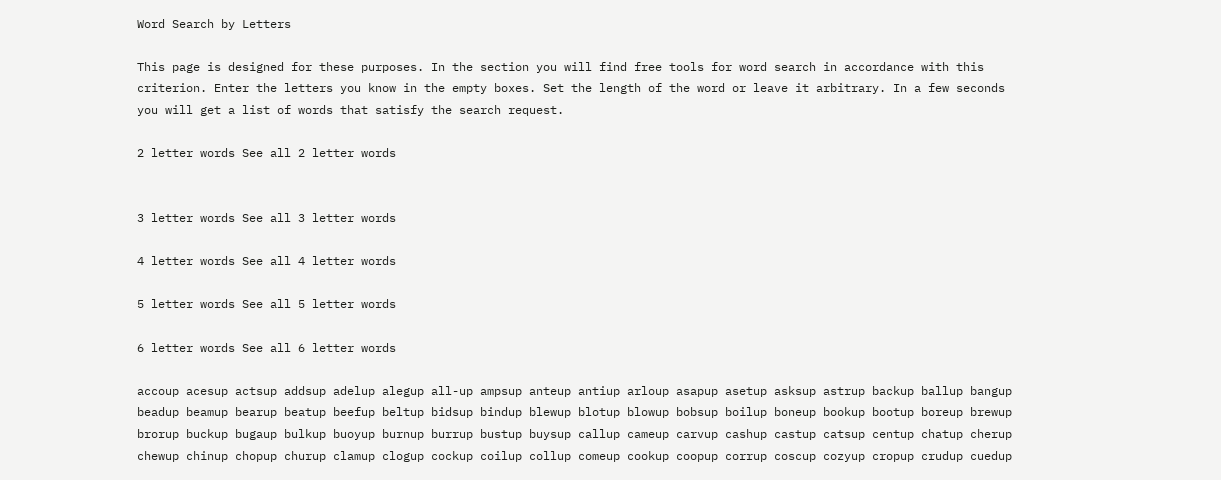Word Search by Letters

This page is designed for these purposes. In the section you will find free tools for word search in accordance with this criterion. Enter the letters you know in the empty boxes. Set the length of the word or leave it arbitrary. In a few seconds you will get a list of words that satisfy the search request.

2 letter words See all 2 letter words


3 letter words See all 3 letter words

4 letter words See all 4 letter words

5 letter words See all 5 letter words

6 letter words See all 6 letter words

accoup acesup actsup addsup adelup alegup all-up ampsup anteup antiup arloup asapup asetup asksup astrup backup ballup bangup beadup beamup bearup beatup beefup beltup bidsup bindup blewup blotup blowup bobsup boilup boneup bookup bootup boreup brewup brorup buckup bugaup bulkup buoyup burnup burrup bustup buysup callup cameup carvup cashup castup catsup centup chatup cherup chewup chinup chopup churup clamup clogup cockup coilup collup comeup cookup coopup corrup coscup cozyup cropup crudup cuedup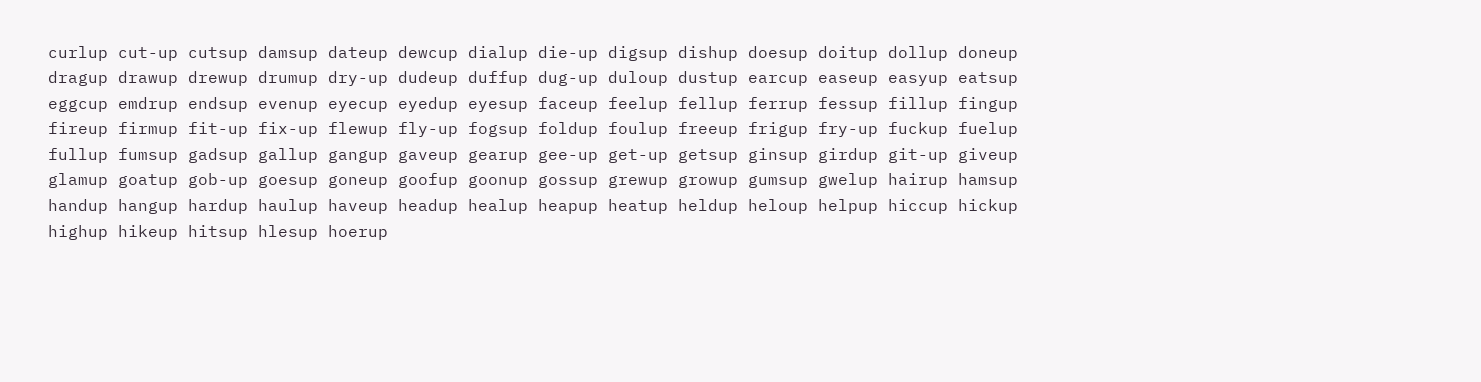curlup cut-up cutsup damsup dateup dewcup dialup die-up digsup dishup doesup doitup dollup doneup dragup drawup drewup drumup dry-up dudeup duffup dug-up duloup dustup earcup easeup easyup eatsup eggcup emdrup endsup evenup eyecup eyedup eyesup faceup feelup fellup ferrup fessup fillup fingup fireup firmup fit-up fix-up flewup fly-up fogsup foldup foulup freeup frigup fry-up fuckup fuelup fullup fumsup gadsup gallup gangup gaveup gearup gee-up get-up getsup ginsup girdup git-up giveup glamup goatup gob-up goesup goneup goofup goonup gossup grewup growup gumsup gwelup hairup hamsup handup hangup hardup haulup haveup headup healup heapup heatup heldup heloup helpup hiccup hickup highup hikeup hitsup hlesup hoerup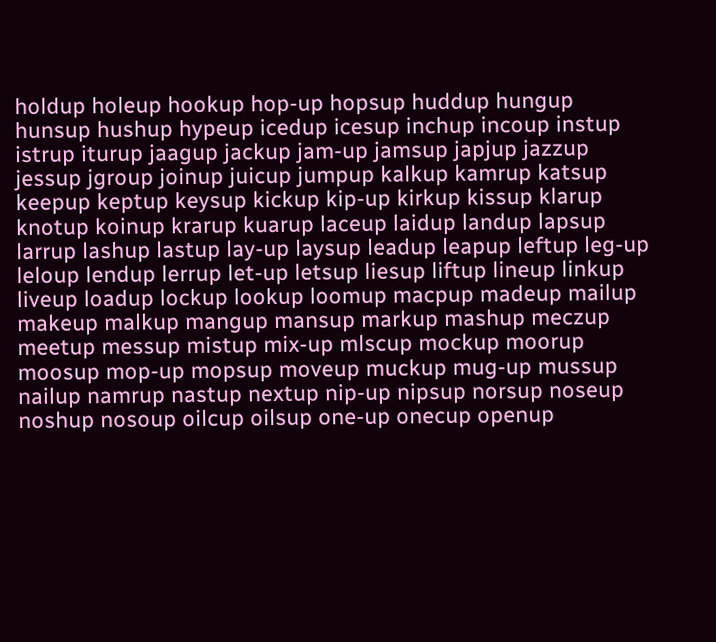holdup holeup hookup hop-up hopsup huddup hungup hunsup hushup hypeup icedup icesup inchup incoup instup istrup iturup jaagup jackup jam-up jamsup japjup jazzup jessup jgroup joinup juicup jumpup kalkup kamrup katsup keepup keptup keysup kickup kip-up kirkup kissup klarup knotup koinup krarup kuarup laceup laidup landup lapsup larrup lashup lastup lay-up laysup leadup leapup leftup leg-up leloup lendup lerrup let-up letsup liesup liftup lineup linkup liveup loadup lockup lookup loomup macpup madeup mailup makeup malkup mangup mansup markup mashup meczup meetup messup mistup mix-up mlscup mockup moorup moosup mop-up mopsup moveup muckup mug-up mussup nailup namrup nastup nextup nip-up nipsup norsup noseup noshup nosoup oilcup oilsup one-up onecup openup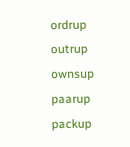ordrup outrup ownsup paarup packup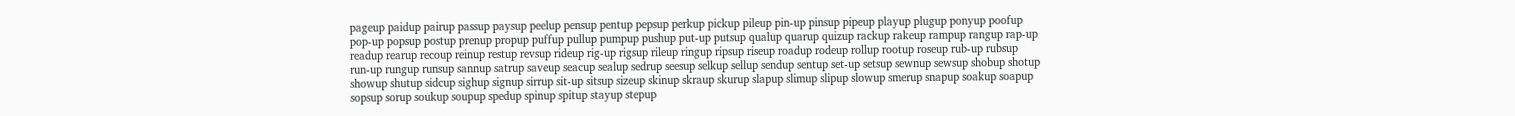pageup paidup pairup passup paysup peelup pensup pentup pepsup perkup pickup pileup pin-up pinsup pipeup playup plugup ponyup poofup pop-up popsup postup prenup propup puffup pullup pumpup pushup put-up putsup qualup quarup quizup rackup rakeup rampup rangup rap-up readup rearup recoup reinup restup revsup rideup rig-up rigsup rileup ringup ripsup riseup roadup rodeup rollup rootup roseup rub-up rubsup run-up rungup runsup sannup satrup saveup seacup sealup sedrup seesup selkup sellup sendup sentup set-up setsup sewnup sewsup shobup shotup showup shutup sidcup sighup signup sirrup sit-up sitsup sizeup skinup skraup skurup slapup slimup slipup slowup smerup snapup soakup soapup sopsup sorup soukup soupup spedup spinup spitup stayup stepup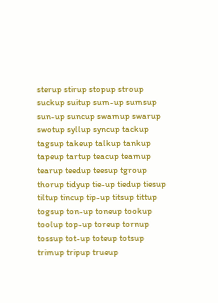sterup stirup stopup stroup suckup suitup sum-up sumsup sun-up suncup swamup swarup swotup syllup syncup tackup tagsup takeup talkup tankup tapeup tartup teacup teamup tearup teedup teesup tgroup thorup tidyup tie-up tiedup tiesup tiltup tincup tip-up titsup tittup togsup ton-up toneup tookup toolup top-up toreup tornup tossup tot-up toteup totsup trimup tripup trueup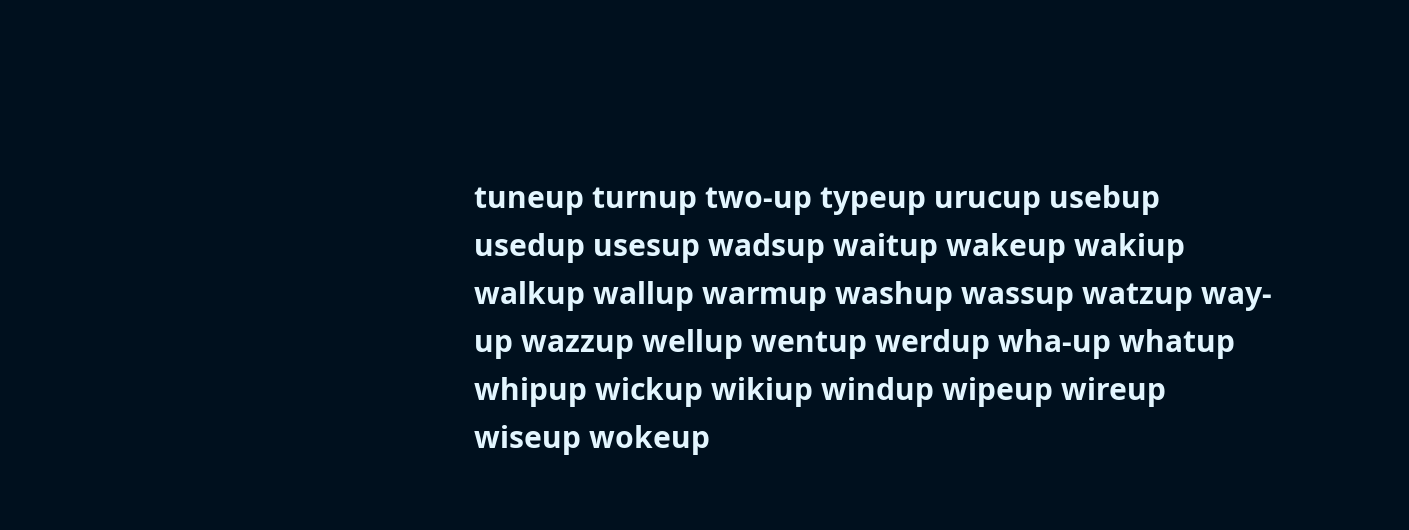tuneup turnup two-up typeup urucup usebup usedup usesup wadsup waitup wakeup wakiup walkup wallup warmup washup wassup watzup way-up wazzup wellup wentup werdup wha-up whatup whipup wickup wikiup windup wipeup wireup wiseup wokeup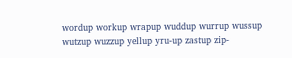wordup workup wrapup wuddup wurrup wussup wutzup wuzzup yellup yru-up zastup zip-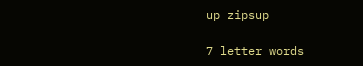up zipsup

7 letter words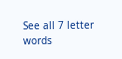See all 7 letter words